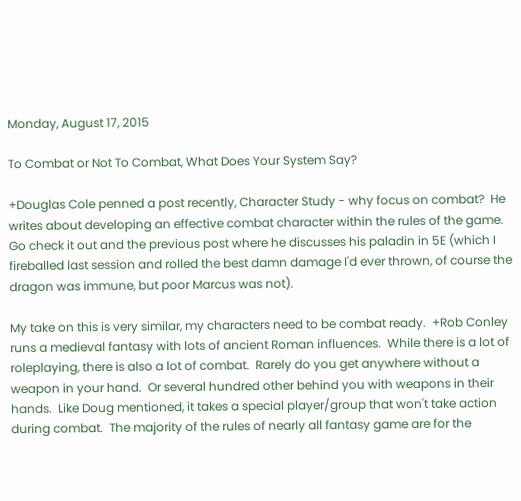Monday, August 17, 2015

To Combat or Not To Combat, What Does Your System Say?

+Douglas Cole penned a post recently, Character Study - why focus on combat?  He writes about developing an effective combat character within the rules of the game.  Go check it out and the previous post where he discusses his paladin in 5E (which I fireballed last session and rolled the best damn damage I'd ever thrown, of course the dragon was immune, but poor Marcus was not).

My take on this is very similar, my characters need to be combat ready.  +Rob Conley runs a medieval fantasy with lots of ancient Roman influences.  While there is a lot of roleplaying, there is also a lot of combat.  Rarely do you get anywhere without a weapon in your hand.  Or several hundred other behind you with weapons in their hands.  Like Doug mentioned, it takes a special player/group that won't take action during combat.  The majority of the rules of nearly all fantasy game are for the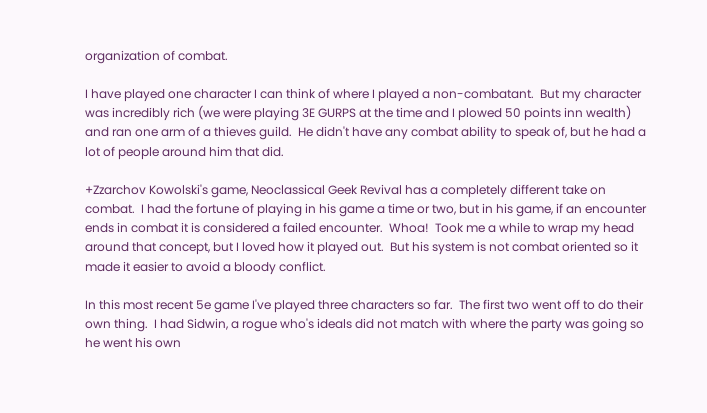organization of combat.

I have played one character I can think of where I played a non-combatant.  But my character was incredibly rich (we were playing 3E GURPS at the time and I plowed 50 points inn wealth) and ran one arm of a thieves guild.  He didn't have any combat ability to speak of, but he had a lot of people around him that did.

+Zzarchov Kowolski's game, Neoclassical Geek Revival has a completely different take on combat.  I had the fortune of playing in his game a time or two, but in his game, if an encounter ends in combat it is considered a failed encounter.  Whoa!  Took me a while to wrap my head around that concept, but I loved how it played out.  But his system is not combat oriented so it made it easier to avoid a bloody conflict.

In this most recent 5e game I've played three characters so far.  The first two went off to do their own thing.  I had Sidwin, a rogue who's ideals did not match with where the party was going so he went his own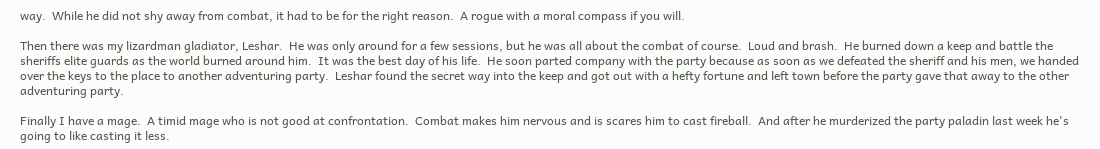way.  While he did not shy away from combat, it had to be for the right reason.  A rogue with a moral compass if you will.

Then there was my lizardman gladiator, Leshar.  He was only around for a few sessions, but he was all about the combat of course.  Loud and brash.  He burned down a keep and battle the sheriffs elite guards as the world burned around him.  It was the best day of his life.  He soon parted company with the party because as soon as we defeated the sheriff and his men, we handed over the keys to the place to another adventuring party.  Leshar found the secret way into the keep and got out with a hefty fortune and left town before the party gave that away to the other adventuring party.

Finally I have a mage.  A timid mage who is not good at confrontation.  Combat makes him nervous and is scares him to cast fireball.  And after he murderized the party paladin last week he's going to like casting it less.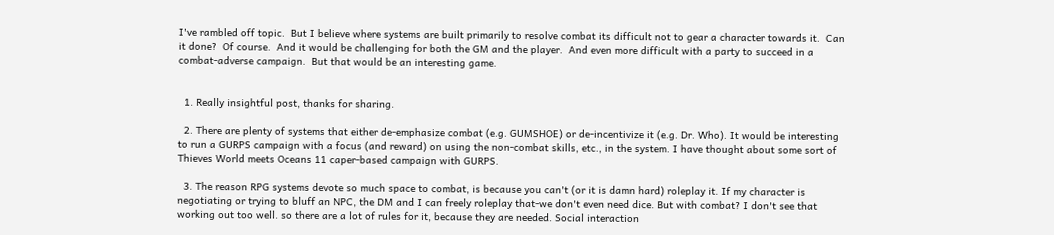I've rambled off topic.  But I believe where systems are built primarily to resolve combat its difficult not to gear a character towards it.  Can it done?  Of course.  And it would be challenging for both the GM and the player.  And even more difficult with a party to succeed in a combat-adverse campaign.  But that would be an interesting game.


  1. Really insightful post, thanks for sharing.

  2. There are plenty of systems that either de-emphasize combat (e.g. GUMSHOE) or de-incentivize it (e.g. Dr. Who). It would be interesting to run a GURPS campaign with a focus (and reward) on using the non-combat skills, etc., in the system. I have thought about some sort of Thieves World meets Oceans 11 caper-based campaign with GURPS.

  3. The reason RPG systems devote so much space to combat, is because you can't (or it is damn hard) roleplay it. If my character is negotiating or trying to bluff an NPC, the DM and I can freely roleplay that-we don't even need dice. But with combat? I don't see that working out too well. so there are a lot of rules for it, because they are needed. Social interaction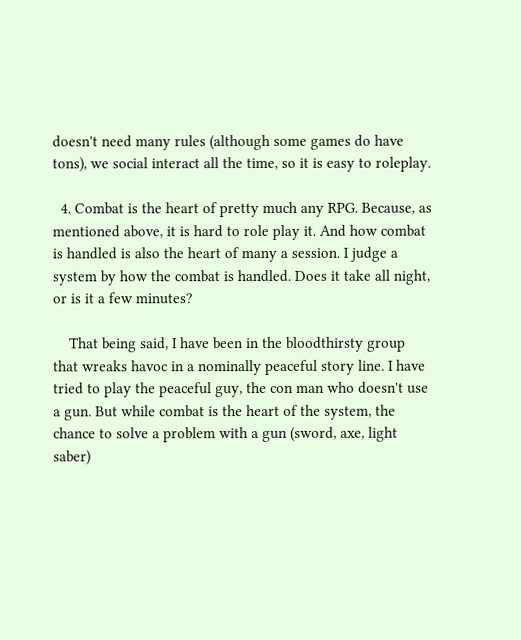doesn't need many rules (although some games do have tons), we social interact all the time, so it is easy to roleplay.

  4. Combat is the heart of pretty much any RPG. Because, as mentioned above, it is hard to role play it. And how combat is handled is also the heart of many a session. I judge a system by how the combat is handled. Does it take all night, or is it a few minutes?

    That being said, I have been in the bloodthirsty group that wreaks havoc in a nominally peaceful story line. I have tried to play the peaceful guy, the con man who doesn't use a gun. But while combat is the heart of the system, the chance to solve a problem with a gun (sword, axe, light saber)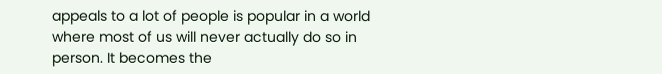appeals to a lot of people is popular in a world where most of us will never actually do so in person. It becomes the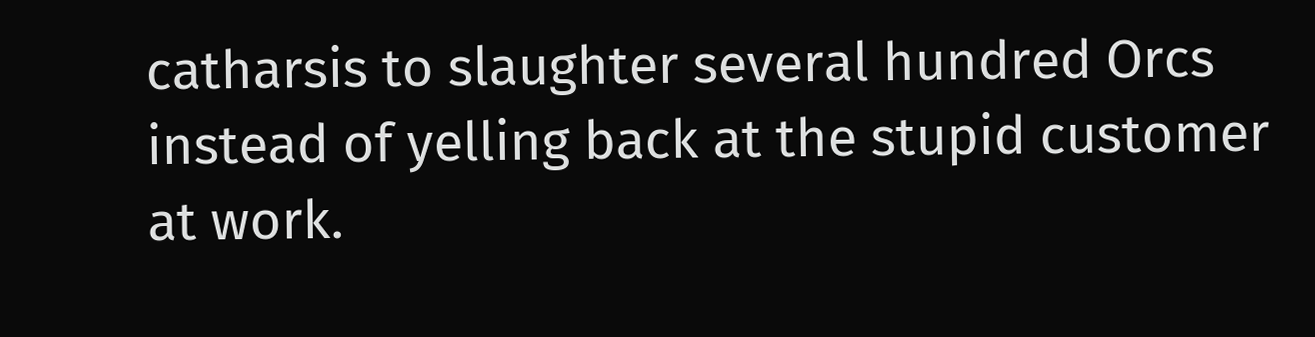catharsis to slaughter several hundred Orcs instead of yelling back at the stupid customer at work.